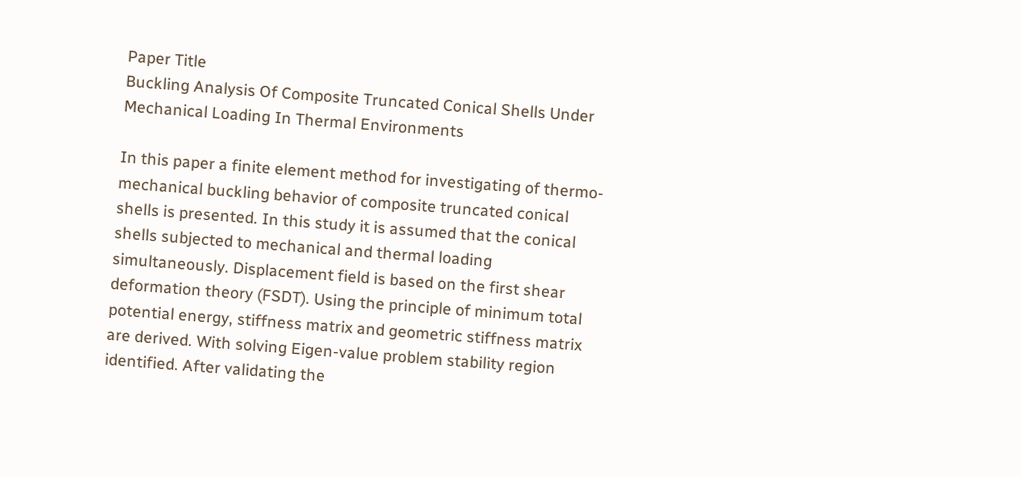Paper Title
Buckling Analysis Of Composite Truncated Conical Shells Under Mechanical Loading In Thermal Environments

In this paper a finite element method for investigating of thermo-mechanical buckling behavior of composite truncated conical shells is presented. In this study it is assumed that the conical shells subjected to mechanical and thermal loading simultaneously. Displacement field is based on the first shear deformation theory (FSDT). Using the principle of minimum total potential energy, stiffness matrix and geometric stiffness matrix are derived. With solving Eigen-value problem stability region identified. After validating the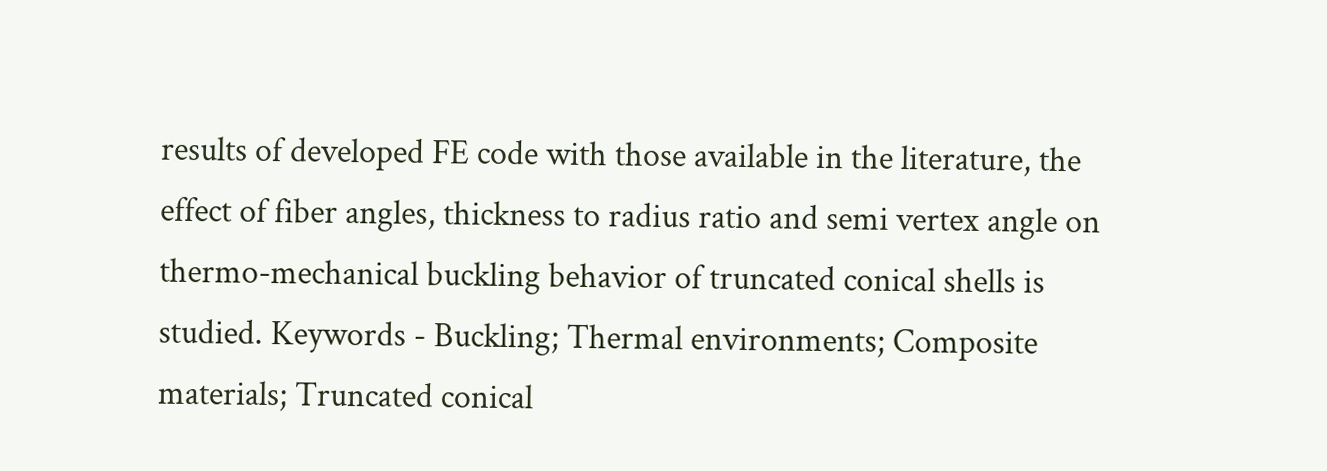results of developed FE code with those available in the literature, the effect of fiber angles, thickness to radius ratio and semi vertex angle on thermo-mechanical buckling behavior of truncated conical shells is studied. Keywords - Buckling; Thermal environments; Composite materials; Truncated conical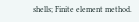shells; Finite element method.